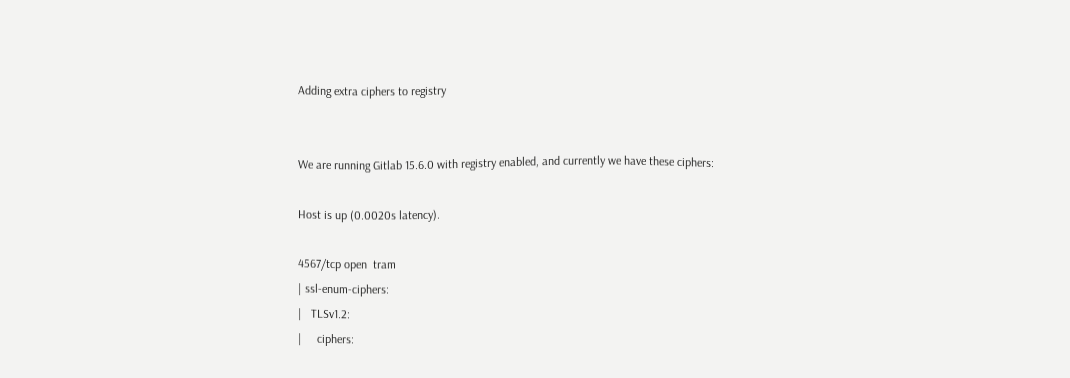Adding extra ciphers to registry


We are running Gitlab 15.6.0 with registry enabled, and currently we have these ciphers:

Host is up (0.0020s latency).

4567/tcp open  tram
| ssl-enum-ciphers:
|   TLSv1.2:
|     ciphers: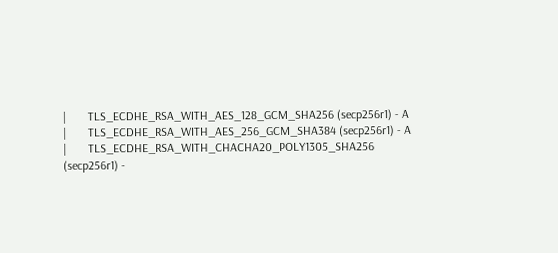|       TLS_ECDHE_RSA_WITH_AES_128_GCM_SHA256 (secp256r1) - A
|       TLS_ECDHE_RSA_WITH_AES_256_GCM_SHA384 (secp256r1) - A
|       TLS_ECDHE_RSA_WITH_CHACHA20_POLY1305_SHA256 (secp256r1) -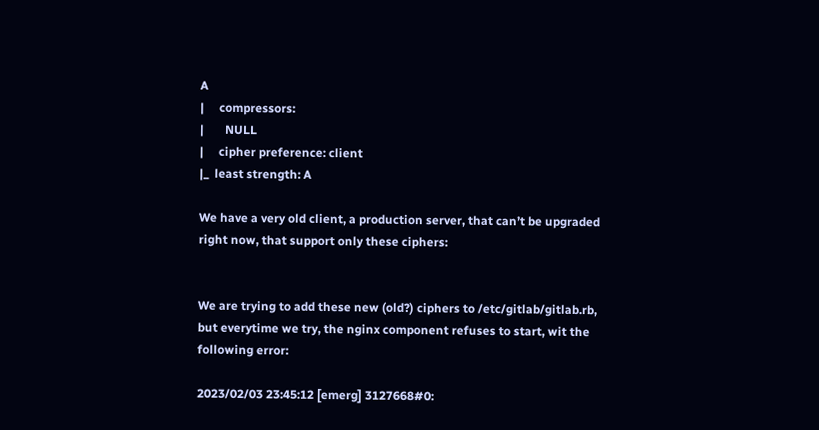A
|     compressors:
|       NULL
|     cipher preference: client
|_  least strength: A

We have a very old client, a production server, that can’t be upgraded right now, that support only these ciphers:


We are trying to add these new (old?) ciphers to /etc/gitlab/gitlab.rb, but everytime we try, the nginx component refuses to start, wit the following error:

2023/02/03 23:45:12 [emerg] 3127668#0: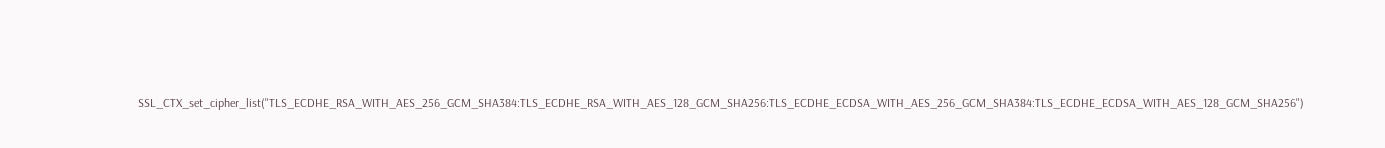SSL_CTX_set_cipher_list("TLS_ECDHE_RSA_WITH_AES_256_GCM_SHA384:TLS_ECDHE_RSA_WITH_AES_128_GCM_SHA256:TLS_ECDHE_ECDSA_WITH_AES_256_GCM_SHA384:TLS_ECDHE_ECDSA_WITH_AES_128_GCM_SHA256")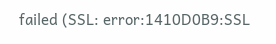failed (SSL: error:1410D0B9:SSL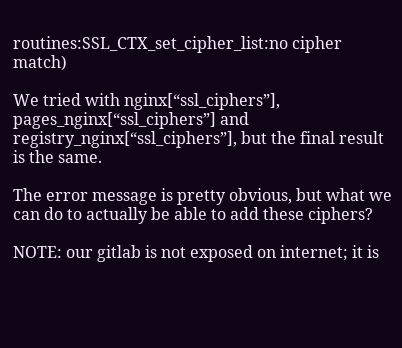routines:SSL_CTX_set_cipher_list:no cipher match)

We tried with nginx[“ssl_ciphers”], pages_nginx[“ssl_ciphers”] and registry_nginx[“ssl_ciphers”], but the final result is the same.

The error message is pretty obvious, but what we can do to actually be able to add these ciphers?

NOTE: our gitlab is not exposed on internet; it is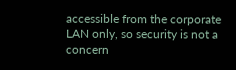accessible from the corporate LAN only, so security is not a concern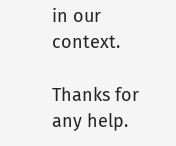in our context.

Thanks for any help.